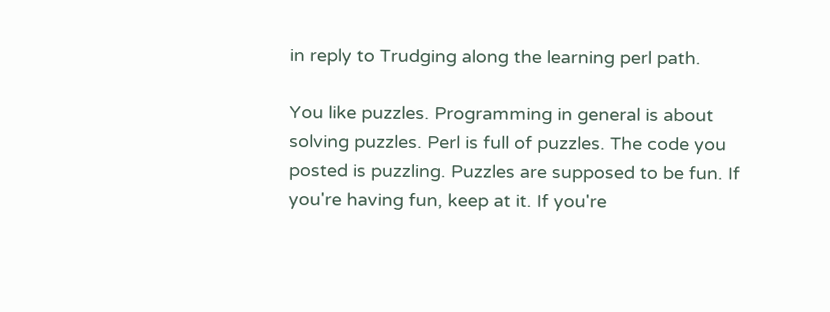in reply to Trudging along the learning perl path.

You like puzzles. Programming in general is about solving puzzles. Perl is full of puzzles. The code you posted is puzzling. Puzzles are supposed to be fun. If you're having fun, keep at it. If you're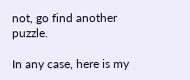not, go find another puzzle.

In any case, here is my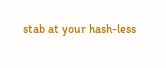stab at your hash-less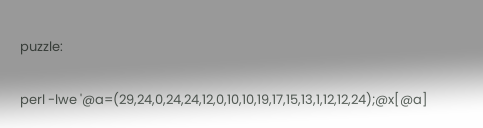puzzle:

perl -lwe '@a=(29,24,0,24,24,12,0,10,10,19,17,15,13,1,12,12,24);@x[@a]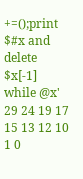+=();print $#x and delete $x[-1] while @x' 29 24 19 17 15 13 12 10 1 0